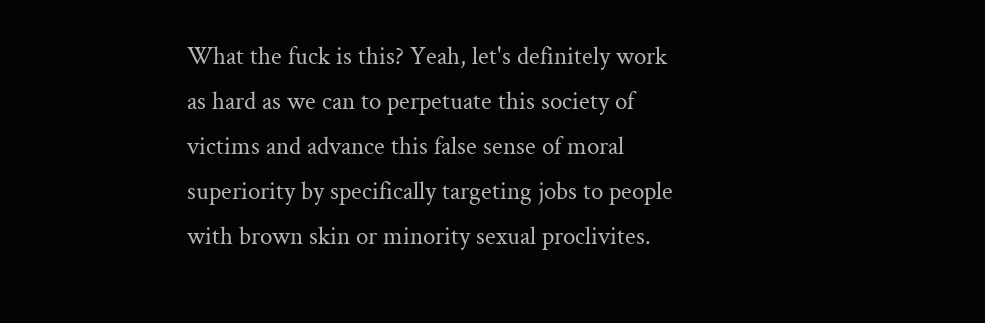What the fuck is this? Yeah, let's definitely work as hard as we can to perpetuate this society of victims and advance this false sense of moral superiority by specifically targeting jobs to people with brown skin or minority sexual proclivites.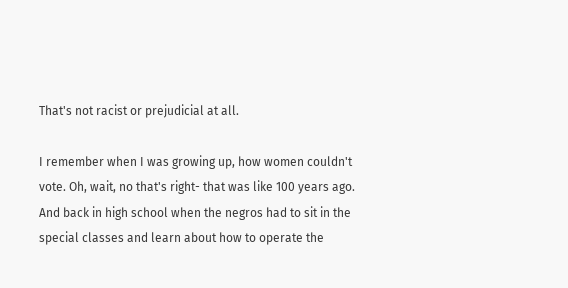That's not racist or prejudicial at all.

I remember when I was growing up, how women couldn't vote. Oh, wait, no that's right- that was like 100 years ago. And back in high school when the negros had to sit in the special classes and learn about how to operate the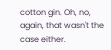cotton gin. Oh, no, again, that wasn't the case either.